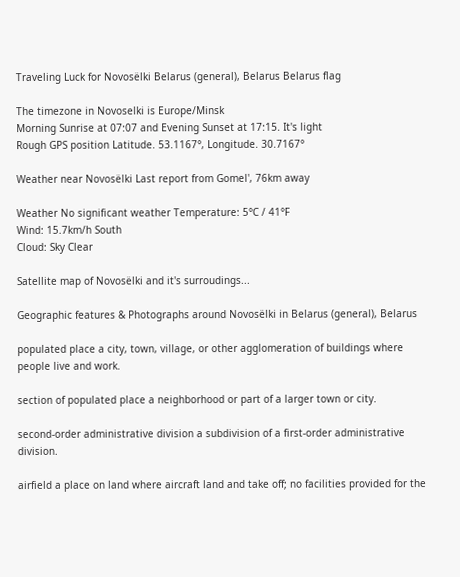Traveling Luck for Novosëlki Belarus (general), Belarus Belarus flag

The timezone in Novoselki is Europe/Minsk
Morning Sunrise at 07:07 and Evening Sunset at 17:15. It's light
Rough GPS position Latitude. 53.1167°, Longitude. 30.7167°

Weather near Novosëlki Last report from Gomel', 76km away

Weather No significant weather Temperature: 5°C / 41°F
Wind: 15.7km/h South
Cloud: Sky Clear

Satellite map of Novosëlki and it's surroudings...

Geographic features & Photographs around Novosëlki in Belarus (general), Belarus

populated place a city, town, village, or other agglomeration of buildings where people live and work.

section of populated place a neighborhood or part of a larger town or city.

second-order administrative division a subdivision of a first-order administrative division.

airfield a place on land where aircraft land and take off; no facilities provided for the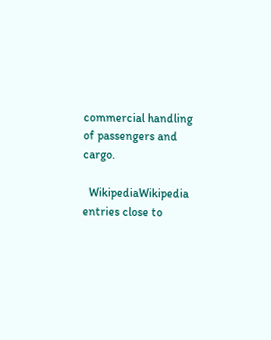commercial handling of passengers and cargo.

  WikipediaWikipedia entries close to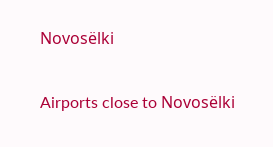Novosëlki

Airports close to Novosëlki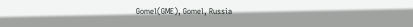Gomel(GME), Gomel, Russia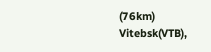(76km)
Vitebsk(VTB),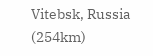Vitebsk, Russia (254km)